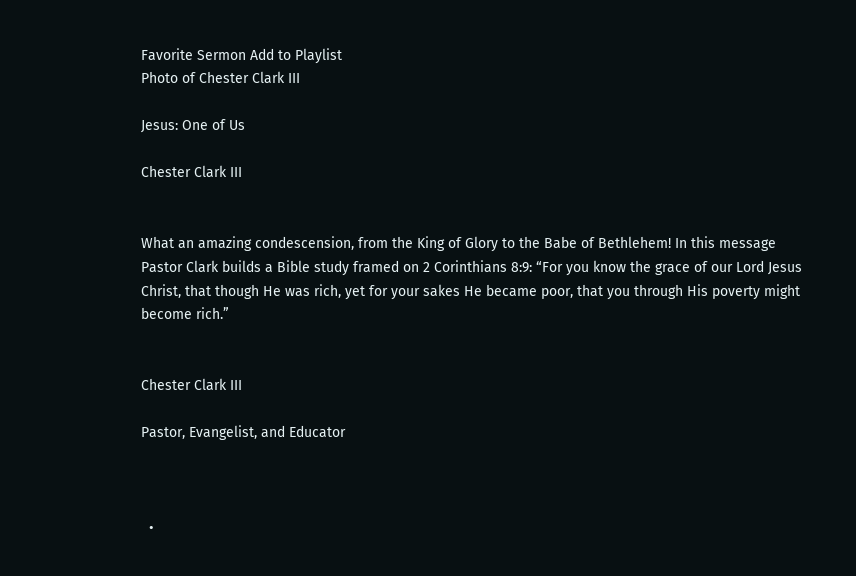Favorite Sermon Add to Playlist
Photo of Chester Clark III

Jesus: One of Us

Chester Clark III


What an amazing condescension, from the King of Glory to the Babe of Bethlehem! In this message Pastor Clark builds a Bible study framed on 2 Corinthians 8:9: “For you know the grace of our Lord Jesus Christ, that though He was rich, yet for your sakes He became poor, that you through His poverty might become rich.”


Chester Clark III

Pastor, Evangelist, and Educator



  •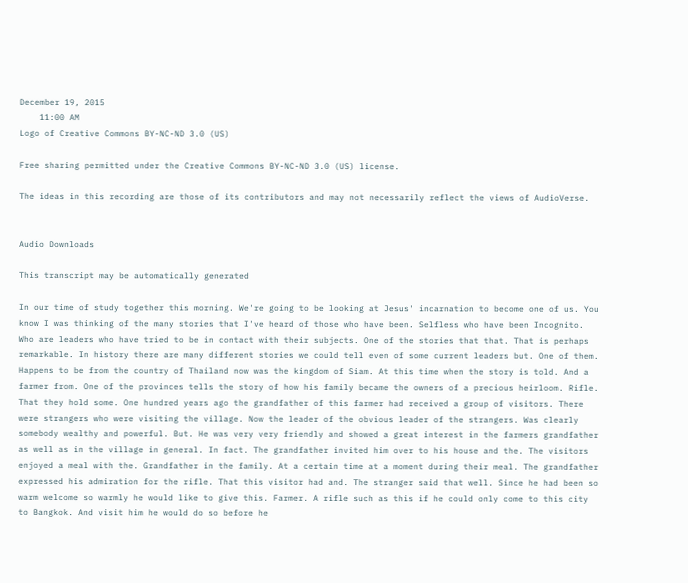December 19, 2015
    11:00 AM
Logo of Creative Commons BY-NC-ND 3.0 (US)

Free sharing permitted under the Creative Commons BY-NC-ND 3.0 (US) license.

The ideas in this recording are those of its contributors and may not necessarily reflect the views of AudioVerse.


Audio Downloads

This transcript may be automatically generated

In our time of study together this morning. We're going to be looking at Jesus' incarnation to become one of us. You know I was thinking of the many stories that I've heard of those who have been. Selfless who have been Incognito. Who are leaders who have tried to be in contact with their subjects. One of the stories that that. That is perhaps remarkable. In history there are many different stories we could tell even of some current leaders but. One of them. Happens to be from the country of Thailand now was the kingdom of Siam. At this time when the story is told. And a farmer from. One of the provinces tells the story of how his family became the owners of a precious heirloom. Rifle. That they hold some. One hundred years ago the grandfather of this farmer had received a group of visitors. There were strangers who were visiting the village. Now the leader of the obvious leader of the strangers. Was clearly somebody wealthy and powerful. But. He was very very friendly and showed a great interest in the farmers grandfather as well as in the village in general. In fact. The grandfather invited him over to his house and the. The visitors enjoyed a meal with the. Grandfather in the family. At a certain time at a moment during their meal. The grandfather expressed his admiration for the rifle. That this visitor had and. The stranger said that well. Since he had been so warm welcome so warmly he would like to give this. Farmer. A rifle such as this if he could only come to this city to Bangkok. And visit him he would do so before he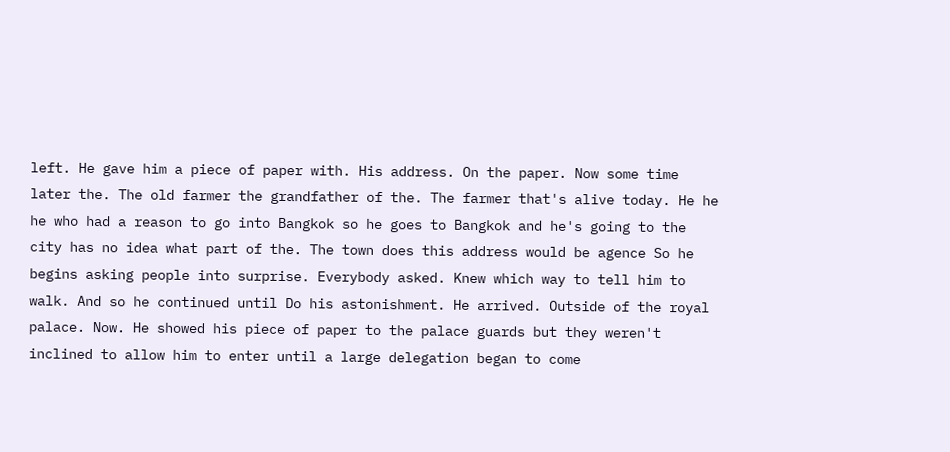left. He gave him a piece of paper with. His address. On the paper. Now some time later the. The old farmer the grandfather of the. The farmer that's alive today. He he he who had a reason to go into Bangkok so he goes to Bangkok and he's going to the city has no idea what part of the. The town does this address would be agence So he begins asking people into surprise. Everybody asked. Knew which way to tell him to walk. And so he continued until Do his astonishment. He arrived. Outside of the royal palace. Now. He showed his piece of paper to the palace guards but they weren't inclined to allow him to enter until a large delegation began to come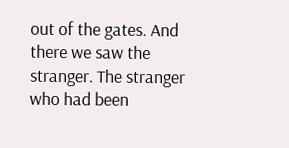out of the gates. And there we saw the stranger. The stranger who had been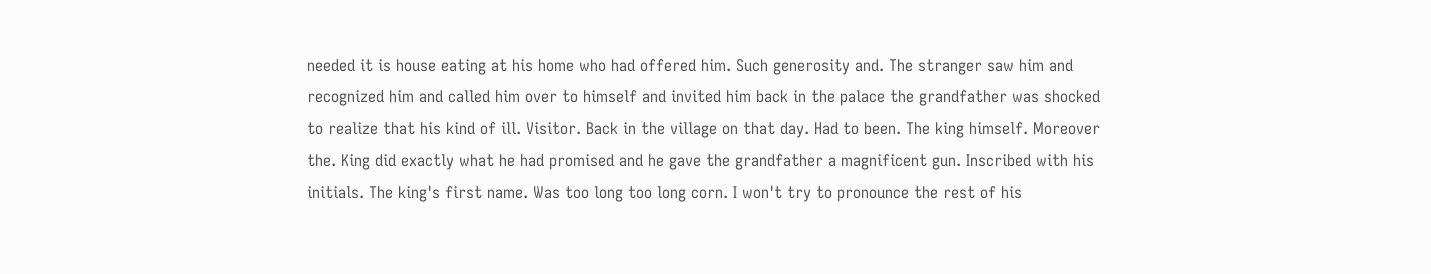needed it is house eating at his home who had offered him. Such generosity and. The stranger saw him and recognized him and called him over to himself and invited him back in the palace the grandfather was shocked to realize that his kind of ill. Visitor. Back in the village on that day. Had to been. The king himself. Moreover the. King did exactly what he had promised and he gave the grandfather a magnificent gun. Inscribed with his initials. The king's first name. Was too long too long corn. I won't try to pronounce the rest of his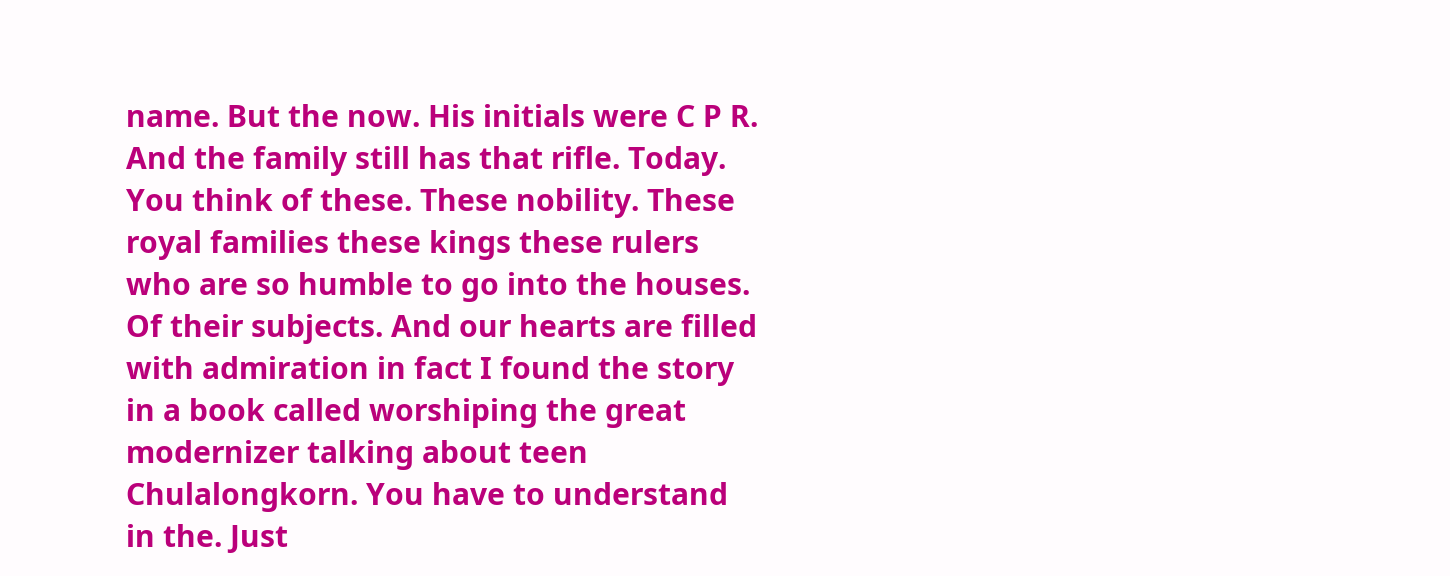name. But the now. His initials were C P R. And the family still has that rifle. Today. You think of these. These nobility. These royal families these kings these rulers who are so humble to go into the houses. Of their subjects. And our hearts are filled with admiration in fact I found the story in a book called worshiping the great modernizer talking about teen Chulalongkorn. You have to understand in the. Just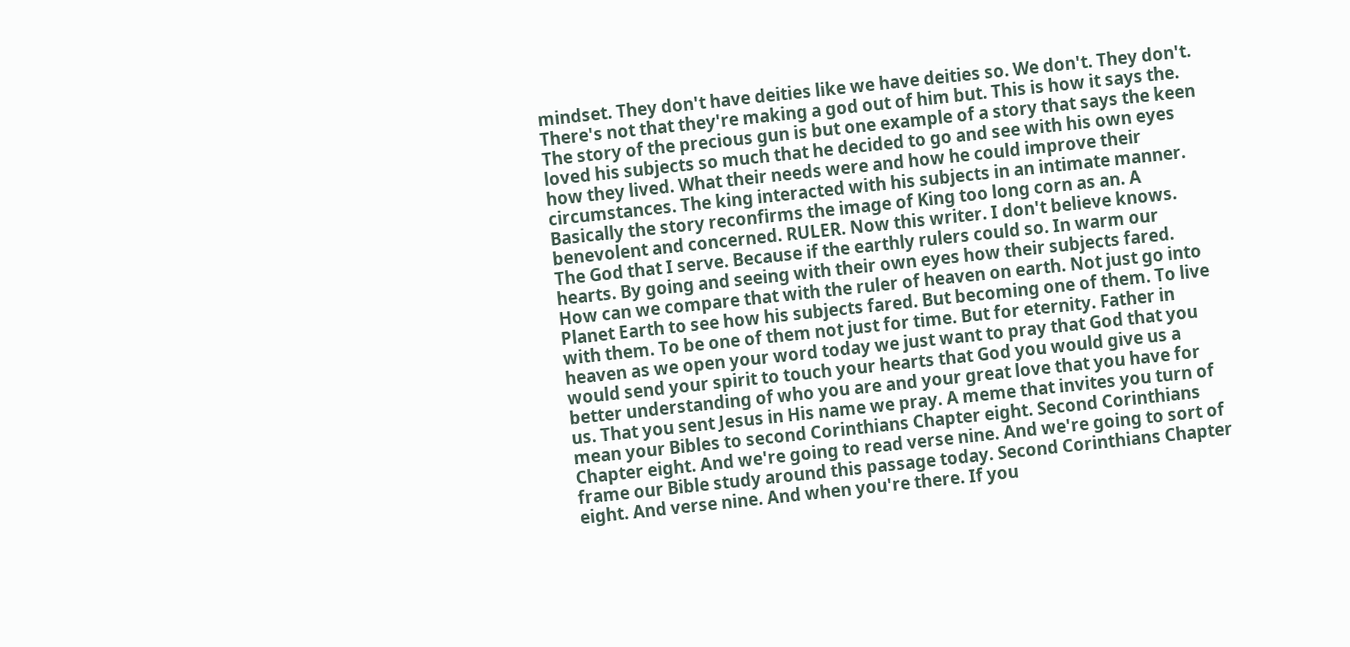mindset. They don't have deities like we have deities so. We don't. They don't. There's not that they're making a god out of him but. This is how it says the. The story of the precious gun is but one example of a story that says the keen loved his subjects so much that he decided to go and see with his own eyes how they lived. What their needs were and how he could improve their circumstances. The king interacted with his subjects in an intimate manner. Basically the story reconfirms the image of King too long corn as an. A benevolent and concerned. RULER. Now this writer. I don't believe knows. The God that I serve. Because if the earthly rulers could so. In warm our hearts. By going and seeing with their own eyes how their subjects fared. How can we compare that with the ruler of heaven on earth. Not just go into Planet Earth to see how his subjects fared. But becoming one of them. To live with them. To be one of them not just for time. But for eternity. Father in heaven as we open your word today we just want to pray that God that you would send your spirit to touch your hearts that God you would give us a better understanding of who you are and your great love that you have for us. That you sent Jesus in His name we pray. A meme that invites you turn of mean your Bibles to second Corinthians Chapter eight. Second Corinthians Chapter eight. And we're going to read verse nine. And we're going to sort of frame our Bible study around this passage today. Second Corinthians Chapter eight. And verse nine. And when you're there. If you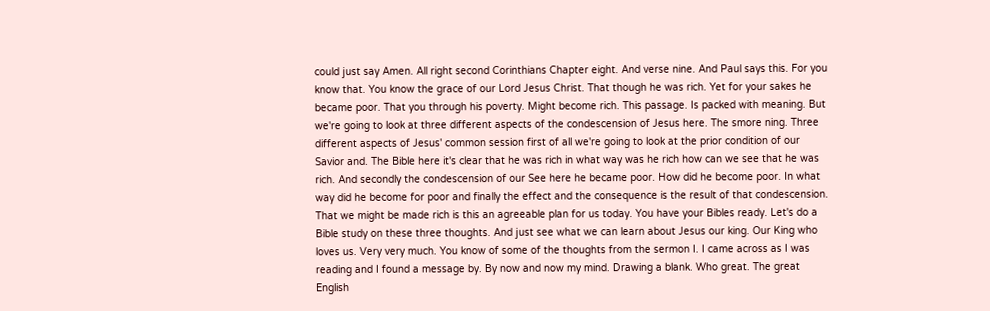could just say Amen. All right second Corinthians Chapter eight. And verse nine. And Paul says this. For you know that. You know the grace of our Lord Jesus Christ. That though he was rich. Yet for your sakes he became poor. That you through his poverty. Might become rich. This passage. Is packed with meaning. But we're going to look at three different aspects of the condescension of Jesus here. The smore ning. Three different aspects of Jesus' common session first of all we're going to look at the prior condition of our Savior and. The Bible here it's clear that he was rich in what way was he rich how can we see that he was rich. And secondly the condescension of our See here he became poor. How did he become poor. In what way did he become for poor and finally the effect and the consequence is the result of that condescension. That we might be made rich is this an agreeable plan for us today. You have your Bibles ready. Let's do a Bible study on these three thoughts. And just see what we can learn about Jesus our king. Our King who loves us. Very very much. You know of some of the thoughts from the sermon I. I came across as I was reading and I found a message by. By now and now my mind. Drawing a blank. Who great. The great English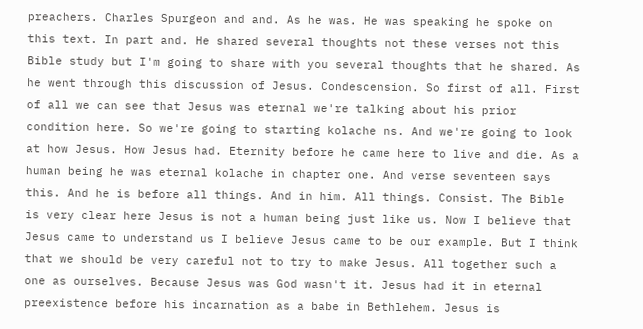preachers. Charles Spurgeon and and. As he was. He was speaking he spoke on this text. In part and. He shared several thoughts not these verses not this Bible study but I'm going to share with you several thoughts that he shared. As he went through this discussion of Jesus. Condescension. So first of all. First of all we can see that Jesus was eternal we're talking about his prior condition here. So we're going to starting kolache ns. And we're going to look at how Jesus. How Jesus had. Eternity before he came here to live and die. As a human being he was eternal kolache in chapter one. And verse seventeen says this. And he is before all things. And in him. All things. Consist. The Bible is very clear here Jesus is not a human being just like us. Now I believe that Jesus came to understand us I believe Jesus came to be our example. But I think that we should be very careful not to try to make Jesus. All together such a one as ourselves. Because Jesus was God wasn't it. Jesus had it in eternal preexistence before his incarnation as a babe in Bethlehem. Jesus is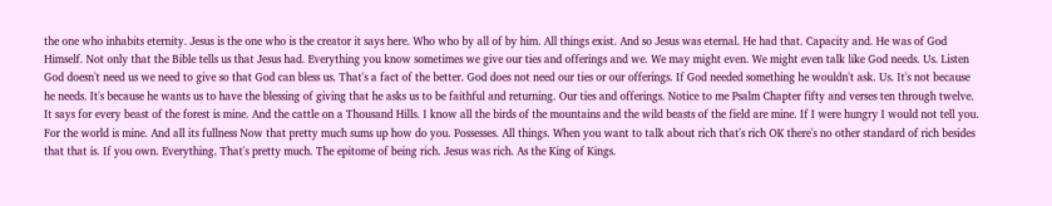the one who inhabits eternity. Jesus is the one who is the creator it says here. Who who by all of by him. All things exist. And so Jesus was eternal. He had that. Capacity and. He was of God Himself. Not only that the Bible tells us that Jesus had. Everything you know sometimes we give our ties and offerings and we. We may might even. We might even talk like God needs. Us. Listen God doesn't need us we need to give so that God can bless us. That's a fact of the better. God does not need our ties or our offerings. If God needed something he wouldn't ask. Us. It's not because he needs. It's because he wants us to have the blessing of giving that he asks us to be faithful and returning. Our ties and offerings. Notice to me Psalm Chapter fifty and verses ten through twelve. It says for every beast of the forest is mine. And the cattle on a Thousand Hills. I know all the birds of the mountains and the wild beasts of the field are mine. If I were hungry I would not tell you. For the world is mine. And all its fullness Now that pretty much sums up how do you. Possesses. All things. When you want to talk about rich that's rich OK there's no other standard of rich besides that that is. If you own. Everything. That's pretty much. The epitome of being rich. Jesus was rich. As the King of Kings.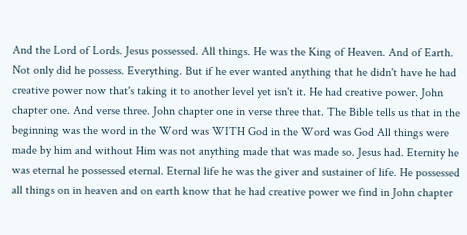And the Lord of Lords. Jesus possessed. All things. He was the King of Heaven. And of Earth. Not only did he possess. Everything. But if he ever wanted anything that he didn't have he had creative power now that's taking it to another level yet isn't it. He had creative power. John chapter one. And verse three. John chapter one in verse three that. The Bible tells us that in the beginning was the word in the Word was WITH God in the Word was God All things were made by him and without Him was not anything made that was made so. Jesus had. Eternity he was eternal he possessed eternal. Eternal life he was the giver and sustainer of life. He possessed all things on in heaven and on earth know that he had creative power we find in John chapter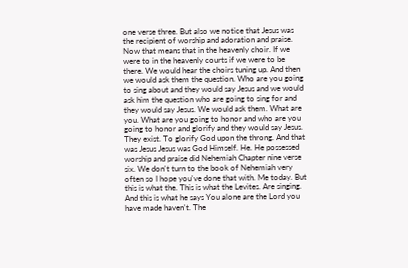one verse three. But also we notice that Jesus was the recipient of worship and adoration and praise. Now that means that in the heavenly choir. If we were to in the heavenly courts if we were to be there. We would hear the choirs tuning up. And then we would ask them the question. Who are you going to sing about and they would say Jesus and we would ask him the question who are going to sing for and they would say Jesus. We would ask them. What are you. What are you going to honor and who are you going to honor and glorify and they would say Jesus. They exist. To glorify God upon the throng. And that was Jesus Jesus was God Himself. He. He possessed worship and praise did Nehemiah Chapter nine verse six. We don't turn to the book of Nehemiah very often so I hope you've done that with. Me today. But this is what the. This is what the Levites. Are singing. And this is what he says You alone are the Lord you have made haven't. The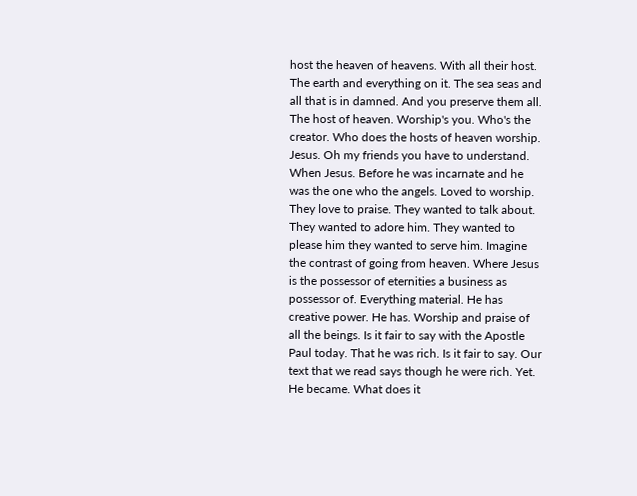host the heaven of heavens. With all their host. The earth and everything on it. The sea seas and all that is in damned. And you preserve them all. The host of heaven. Worship's you. Who's the creator. Who does the hosts of heaven worship. Jesus. Oh my friends you have to understand. When Jesus. Before he was incarnate and he was the one who the angels. Loved to worship. They love to praise. They wanted to talk about. They wanted to adore him. They wanted to please him they wanted to serve him. Imagine the contrast of going from heaven. Where Jesus is the possessor of eternities a business as possessor of. Everything material. He has creative power. He has. Worship and praise of all the beings. Is it fair to say with the Apostle Paul today. That he was rich. Is it fair to say. Our text that we read says though he were rich. Yet. He became. What does it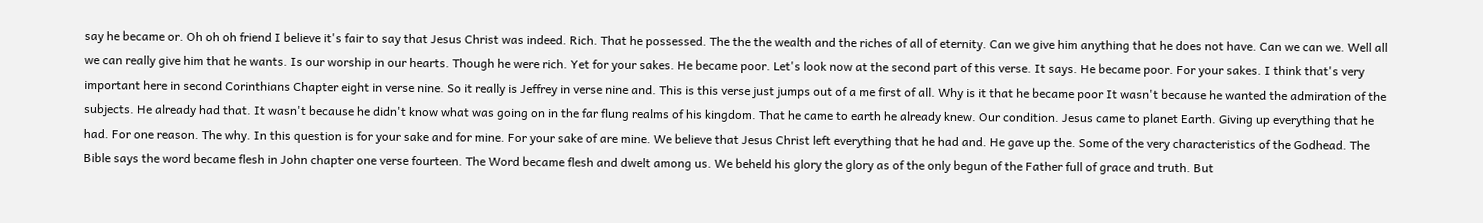say he became or. Oh oh oh friend I believe it's fair to say that Jesus Christ was indeed. Rich. That he possessed. The the the wealth and the riches of all of eternity. Can we give him anything that he does not have. Can we can we. Well all we can really give him that he wants. Is our worship in our hearts. Though he were rich. Yet for your sakes. He became poor. Let's look now at the second part of this verse. It says. He became poor. For your sakes. I think that's very important here in second Corinthians Chapter eight in verse nine. So it really is Jeffrey in verse nine and. This is this verse just jumps out of a me first of all. Why is it that he became poor It wasn't because he wanted the admiration of the subjects. He already had that. It wasn't because he didn't know what was going on in the far flung realms of his kingdom. That he came to earth he already knew. Our condition. Jesus came to planet Earth. Giving up everything that he had. For one reason. The why. In this question is for your sake and for mine. For your sake of are mine. We believe that Jesus Christ left everything that he had and. He gave up the. Some of the very characteristics of the Godhead. The Bible says the word became flesh in John chapter one verse fourteen. The Word became flesh and dwelt among us. We beheld his glory the glory as of the only begun of the Father full of grace and truth. But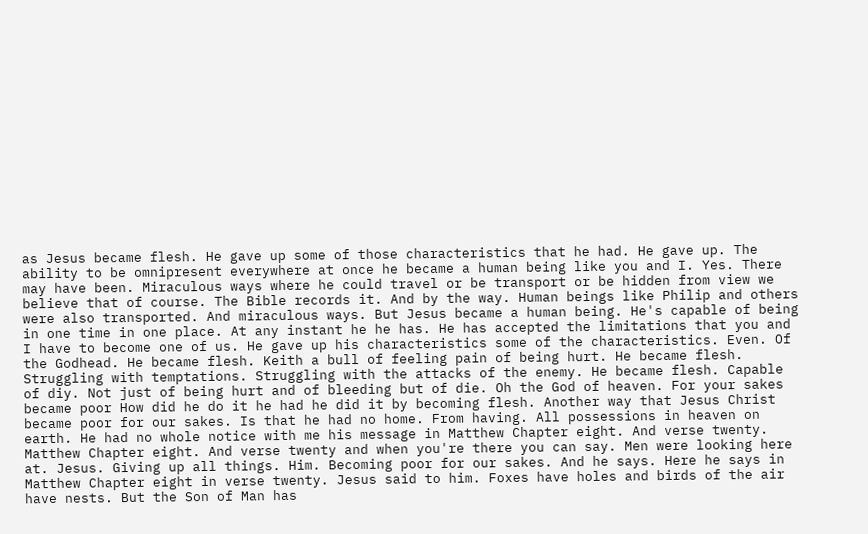as Jesus became flesh. He gave up some of those characteristics that he had. He gave up. The ability to be omnipresent everywhere at once he became a human being like you and I. Yes. There may have been. Miraculous ways where he could travel or be transport or be hidden from view we believe that of course. The Bible records it. And by the way. Human beings like Philip and others were also transported. And miraculous ways. But Jesus became a human being. He's capable of being in one time in one place. At any instant he he has. He has accepted the limitations that you and I have to become one of us. He gave up his characteristics some of the characteristics. Even. Of the Godhead. He became flesh. Keith a bull of feeling pain of being hurt. He became flesh. Struggling with temptations. Struggling with the attacks of the enemy. He became flesh. Capable of diy. Not just of being hurt and of bleeding but of die. Oh the God of heaven. For your sakes became poor How did he do it he had he did it by becoming flesh. Another way that Jesus Christ became poor for our sakes. Is that he had no home. From having. All possessions in heaven on earth. He had no whole notice with me his message in Matthew Chapter eight. And verse twenty. Matthew Chapter eight. And verse twenty and when you're there you can say. Men were looking here at. Jesus. Giving up all things. Him. Becoming poor for our sakes. And he says. Here he says in Matthew Chapter eight in verse twenty. Jesus said to him. Foxes have holes and birds of the air have nests. But the Son of Man has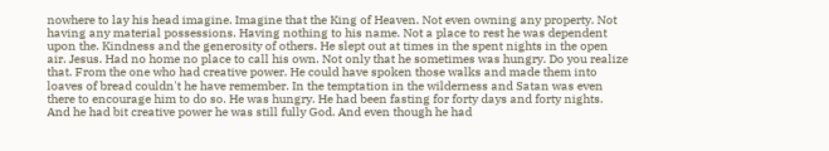nowhere to lay his head imagine. Imagine that the King of Heaven. Not even owning any property. Not having any material possessions. Having nothing to his name. Not a place to rest he was dependent upon the. Kindness and the generosity of others. He slept out at times in the spent nights in the open air. Jesus. Had no home no place to call his own. Not only that he sometimes was hungry. Do you realize that. From the one who had creative power. He could have spoken those walks and made them into loaves of bread couldn't he have remember. In the temptation in the wilderness and Satan was even there to encourage him to do so. He was hungry. He had been fasting for forty days and forty nights. And he had bit creative power he was still fully God. And even though he had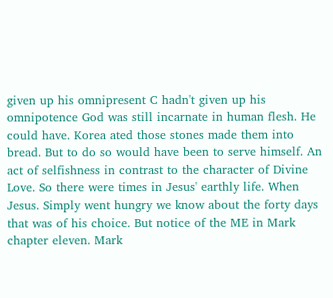given up his omnipresent C hadn't given up his omnipotence God was still incarnate in human flesh. He could have. Korea ated those stones made them into bread. But to do so would have been to serve himself. An act of selfishness in contrast to the character of Divine Love. So there were times in Jesus' earthly life. When Jesus. Simply went hungry we know about the forty days that was of his choice. But notice of the ME in Mark chapter eleven. Mark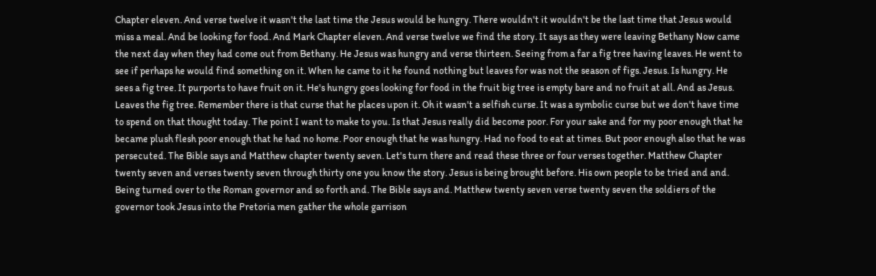Chapter eleven. And verse twelve it wasn't the last time the Jesus would be hungry. There wouldn't it wouldn't be the last time that Jesus would miss a meal. And be looking for food. And Mark Chapter eleven. And verse twelve we find the story. It says as they were leaving Bethany Now came the next day when they had come out from Bethany. He Jesus was hungry and verse thirteen. Seeing from a far a fig tree having leaves. He went to see if perhaps he would find something on it. When he came to it he found nothing but leaves for was not the season of figs. Jesus. Is hungry. He sees a fig tree. It purports to have fruit on it. He's hungry goes looking for food in the fruit big tree is empty bare and no fruit at all. And as Jesus. Leaves the fig tree. Remember there is that curse that he places upon it. Oh it wasn't a selfish curse. It was a symbolic curse but we don't have time to spend on that thought today. The point I want to make to you. Is that Jesus really did become poor. For your sake and for my poor enough that he became plush flesh poor enough that he had no home. Poor enough that he was hungry. Had no food to eat at times. But poor enough also that he was persecuted. The Bible says and Matthew chapter twenty seven. Let's turn there and read these three or four verses together. Matthew Chapter twenty seven and verses twenty seven through thirty one you know the story. Jesus is being brought before. His own people to be tried and and. Being turned over to the Roman governor and so forth and. The Bible says and. Matthew twenty seven verse twenty seven the soldiers of the governor took Jesus into the Pretoria men gather the whole garrison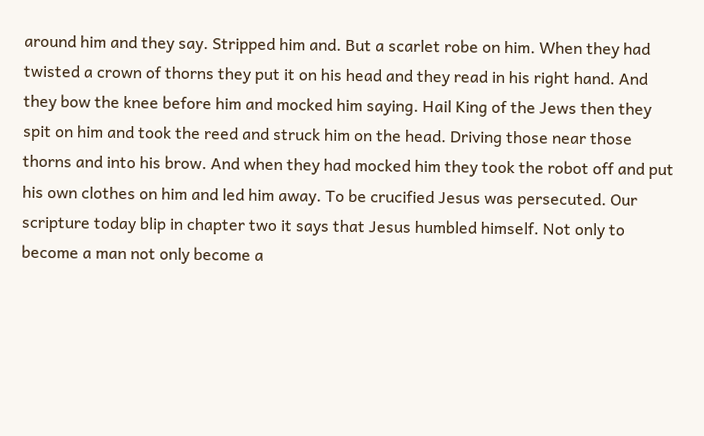around him and they say. Stripped him and. But a scarlet robe on him. When they had twisted a crown of thorns they put it on his head and they read in his right hand. And they bow the knee before him and mocked him saying. Hail King of the Jews then they spit on him and took the reed and struck him on the head. Driving those near those thorns and into his brow. And when they had mocked him they took the robot off and put his own clothes on him and led him away. To be crucified Jesus was persecuted. Our scripture today blip in chapter two it says that Jesus humbled himself. Not only to become a man not only become a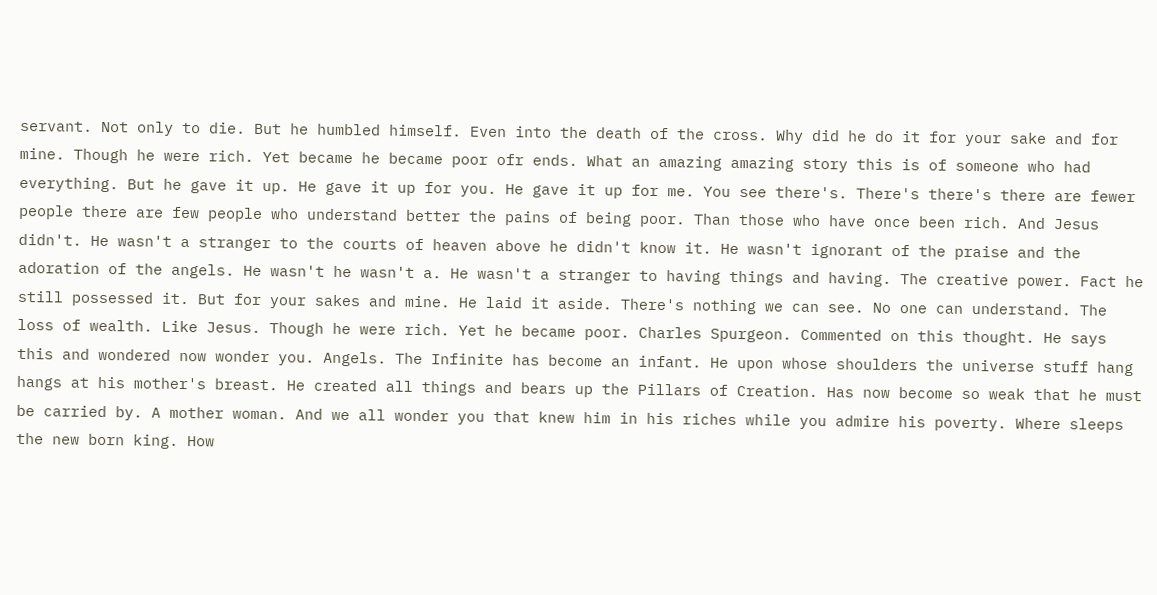servant. Not only to die. But he humbled himself. Even into the death of the cross. Why did he do it for your sake and for mine. Though he were rich. Yet became he became poor ofr ends. What an amazing amazing story this is of someone who had everything. But he gave it up. He gave it up for you. He gave it up for me. You see there's. There's there's there are fewer people there are few people who understand better the pains of being poor. Than those who have once been rich. And Jesus didn't. He wasn't a stranger to the courts of heaven above he didn't know it. He wasn't ignorant of the praise and the adoration of the angels. He wasn't he wasn't a. He wasn't a stranger to having things and having. The creative power. Fact he still possessed it. But for your sakes and mine. He laid it aside. There's nothing we can see. No one can understand. The loss of wealth. Like Jesus. Though he were rich. Yet he became poor. Charles Spurgeon. Commented on this thought. He says this and wondered now wonder you. Angels. The Infinite has become an infant. He upon whose shoulders the universe stuff hang hangs at his mother's breast. He created all things and bears up the Pillars of Creation. Has now become so weak that he must be carried by. A mother woman. And we all wonder you that knew him in his riches while you admire his poverty. Where sleeps the new born king. How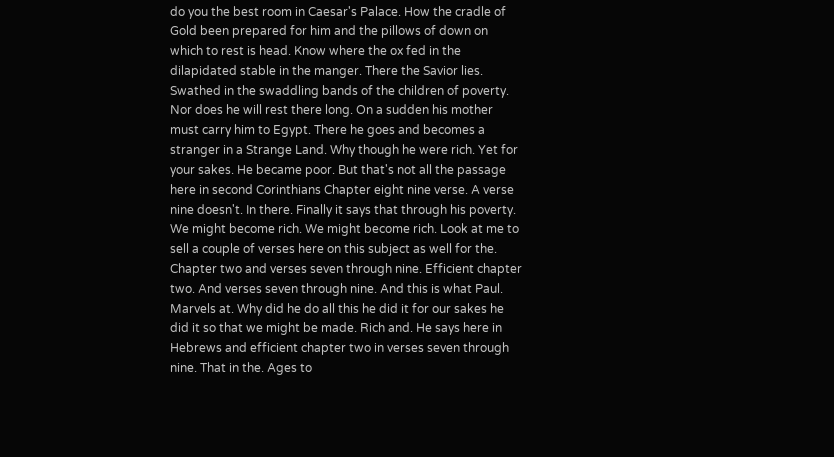do you the best room in Caesar's Palace. How the cradle of Gold been prepared for him and the pillows of down on which to rest is head. Know where the ox fed in the dilapidated stable in the manger. There the Savior lies. Swathed in the swaddling bands of the children of poverty. Nor does he will rest there long. On a sudden his mother must carry him to Egypt. There he goes and becomes a stranger in a Strange Land. Why though he were rich. Yet for your sakes. He became poor. But that's not all the passage here in second Corinthians Chapter eight nine verse. A verse nine doesn't. In there. Finally it says that through his poverty. We might become rich. We might become rich. Look at me to sell a couple of verses here on this subject as well for the. Chapter two and verses seven through nine. Efficient chapter two. And verses seven through nine. And this is what Paul. Marvels at. Why did he do all this he did it for our sakes he did it so that we might be made. Rich and. He says here in Hebrews and efficient chapter two in verses seven through nine. That in the. Ages to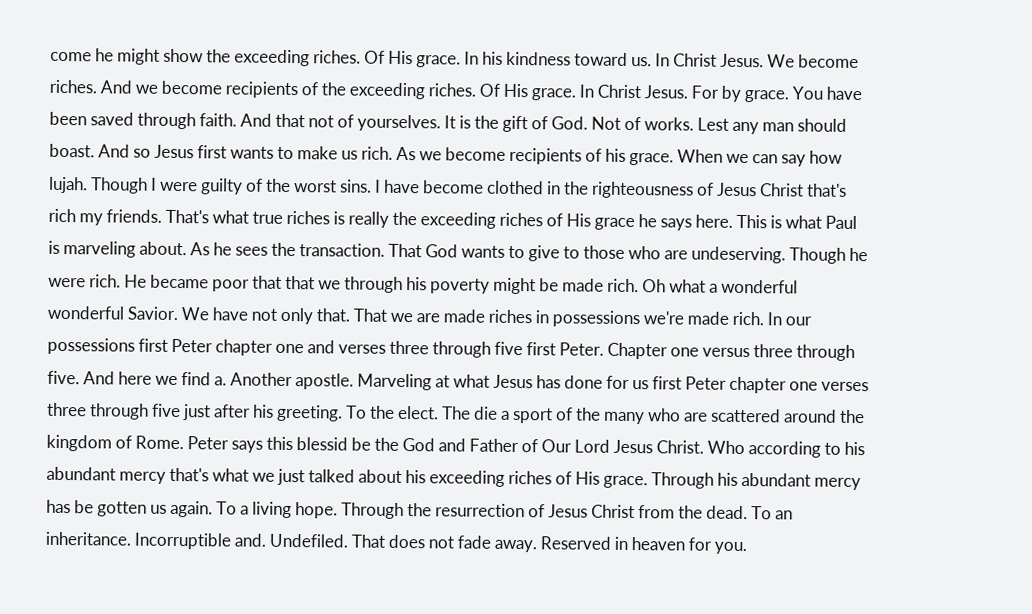come he might show the exceeding riches. Of His grace. In his kindness toward us. In Christ Jesus. We become riches. And we become recipients of the exceeding riches. Of His grace. In Christ Jesus. For by grace. You have been saved through faith. And that not of yourselves. It is the gift of God. Not of works. Lest any man should boast. And so Jesus first wants to make us rich. As we become recipients of his grace. When we can say how lujah. Though I were guilty of the worst sins. I have become clothed in the righteousness of Jesus Christ that's rich my friends. That's what true riches is really the exceeding riches of His grace he says here. This is what Paul is marveling about. As he sees the transaction. That God wants to give to those who are undeserving. Though he were rich. He became poor that that we through his poverty might be made rich. Oh what a wonderful wonderful Savior. We have not only that. That we are made riches in possessions we're made rich. In our possessions first Peter chapter one and verses three through five first Peter. Chapter one versus three through five. And here we find a. Another apostle. Marveling at what Jesus has done for us first Peter chapter one verses three through five just after his greeting. To the elect. The die a sport of the many who are scattered around the kingdom of Rome. Peter says this blessid be the God and Father of Our Lord Jesus Christ. Who according to his abundant mercy that's what we just talked about his exceeding riches of His grace. Through his abundant mercy has be gotten us again. To a living hope. Through the resurrection of Jesus Christ from the dead. To an inheritance. Incorruptible and. Undefiled. That does not fade away. Reserved in heaven for you.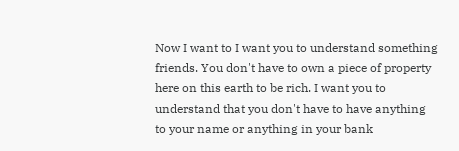Now I want to I want you to understand something friends. You don't have to own a piece of property here on this earth to be rich. I want you to understand that you don't have to have anything to your name or anything in your bank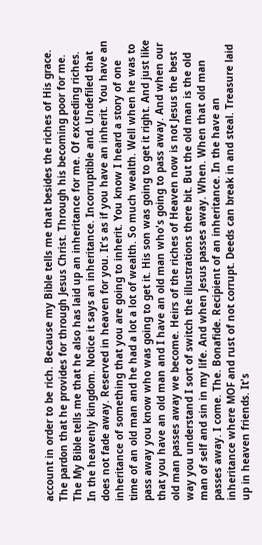account in order to be rich. Because my Bible tells me that besides the riches of His grace. The pardon that he provides for through Jesus Christ. Through his becoming poor for me. The My Bible tells me that he also has laid up an inheritance for me. Of exceeding riches. In the heavenly kingdom. Notice it says an inheritance. Incorruptible and. Undefiled that does not fade away. Reserved in heaven for you. It's as if you have an inherit. You have an inheritance of something that you are going to inherit. You know I heard a story of one time of an old man and he had a lot a lot of wealth. So much wealth. Well when he was to pass away you know who was going to get it. His son was going to get it right. And just like that you have an old man and I have an old man who's going to pass away. And when our old man passes away we become. Heirs of the riches of Heaven now is not Jesus the best way you understand I sort of switch the illustrations there bit. But the old man is the old man of self and sin in my life. And when Jesus passes away. When. When that old man passes away. I come. The. Bonafide. Recipient of an inheritance. In the have an inheritance where MOF and rust of not corrupt. Deeds can break in and steal. Treasure laid up in heaven friends. It's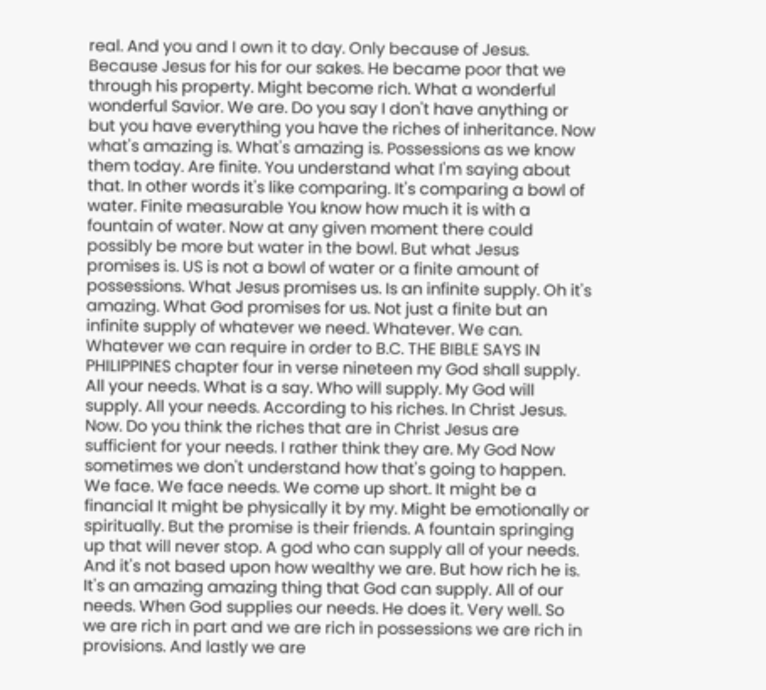real. And you and I own it to day. Only because of Jesus. Because Jesus for his for our sakes. He became poor that we through his property. Might become rich. What a wonderful wonderful Savior. We are. Do you say I don't have anything or but you have everything you have the riches of inheritance. Now what's amazing is. What's amazing is. Possessions as we know them today. Are finite. You understand what I'm saying about that. In other words it's like comparing. It's comparing a bowl of water. Finite measurable You know how much it is with a fountain of water. Now at any given moment there could possibly be more but water in the bowl. But what Jesus promises is. US is not a bowl of water or a finite amount of possessions. What Jesus promises us. Is an infinite supply. Oh it's amazing. What God promises for us. Not just a finite but an infinite supply of whatever we need. Whatever. We can. Whatever we can require in order to B.C. THE BIBLE SAYS IN PHILIPPINES chapter four in verse nineteen my God shall supply. All your needs. What is a say. Who will supply. My God will supply. All your needs. According to his riches. In Christ Jesus. Now. Do you think the riches that are in Christ Jesus are sufficient for your needs. I rather think they are. My God Now sometimes we don't understand how that's going to happen. We face. We face needs. We come up short. It might be a financial It might be physically it by my. Might be emotionally or spiritually. But the promise is their friends. A fountain springing up that will never stop. A god who can supply all of your needs. And it's not based upon how wealthy we are. But how rich he is. It's an amazing amazing thing that God can supply. All of our needs. When God supplies our needs. He does it. Very well. So we are rich in part and we are rich in possessions we are rich in provisions. And lastly we are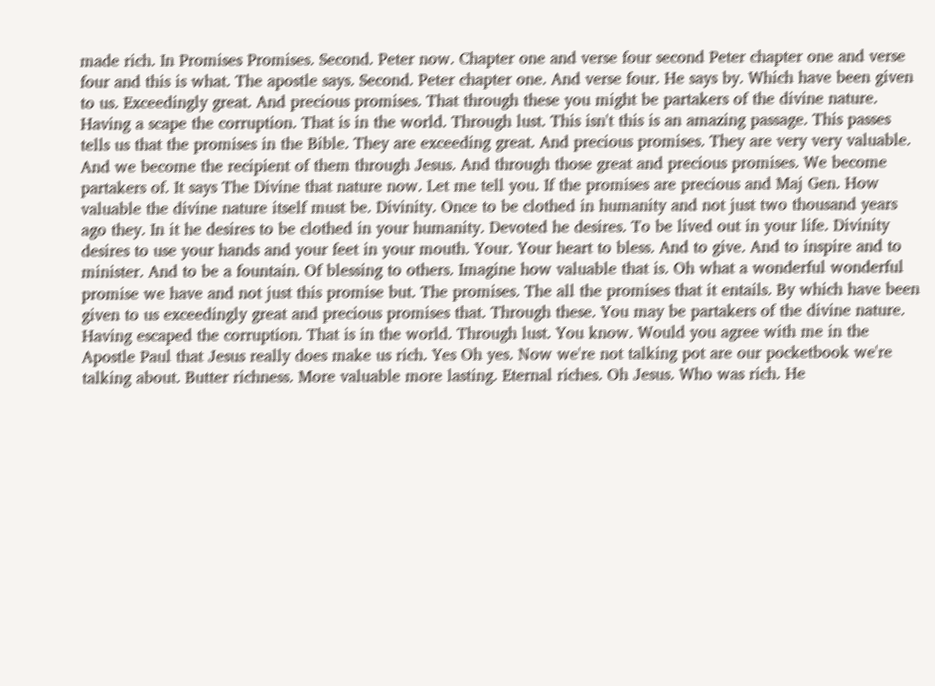made rich. In Promises Promises. Second. Peter now. Chapter one and verse four second Peter chapter one and verse four and this is what. The apostle says. Second. Peter chapter one. And verse four. He says by. Which have been given to us. Exceedingly great. And precious promises. That through these you might be partakers of the divine nature. Having a scape the corruption. That is in the world. Through lust. This isn't this is an amazing passage. This passes tells us that the promises in the Bible. They are exceeding great. And precious promises. They are very very valuable. And we become the recipient of them through Jesus. And through those great and precious promises. We become partakers of. It says The Divine that nature now. Let me tell you. If the promises are precious and Maj Gen. How valuable the divine nature itself must be. Divinity. Once to be clothed in humanity and not just two thousand years ago they. In it he desires to be clothed in your humanity. Devoted he desires. To be lived out in your life. Divinity desires to use your hands and your feet in your mouth. Your. Your heart to bless. And to give. And to inspire and to minister. And to be a fountain. Of blessing to others. Imagine how valuable that is. Oh what a wonderful wonderful promise we have and not just this promise but. The promises. The all the promises that it entails. By which have been given to us exceedingly great and precious promises that. Through these. You may be partakers of the divine nature. Having escaped the corruption. That is in the world. Through lust. You know. Would you agree with me in the Apostle Paul that Jesus really does make us rich. Yes Oh yes. Now we're not talking pot are our pocketbook we're talking about. Butter richness. More valuable more lasting. Eternal riches. Oh Jesus. Who was rich. He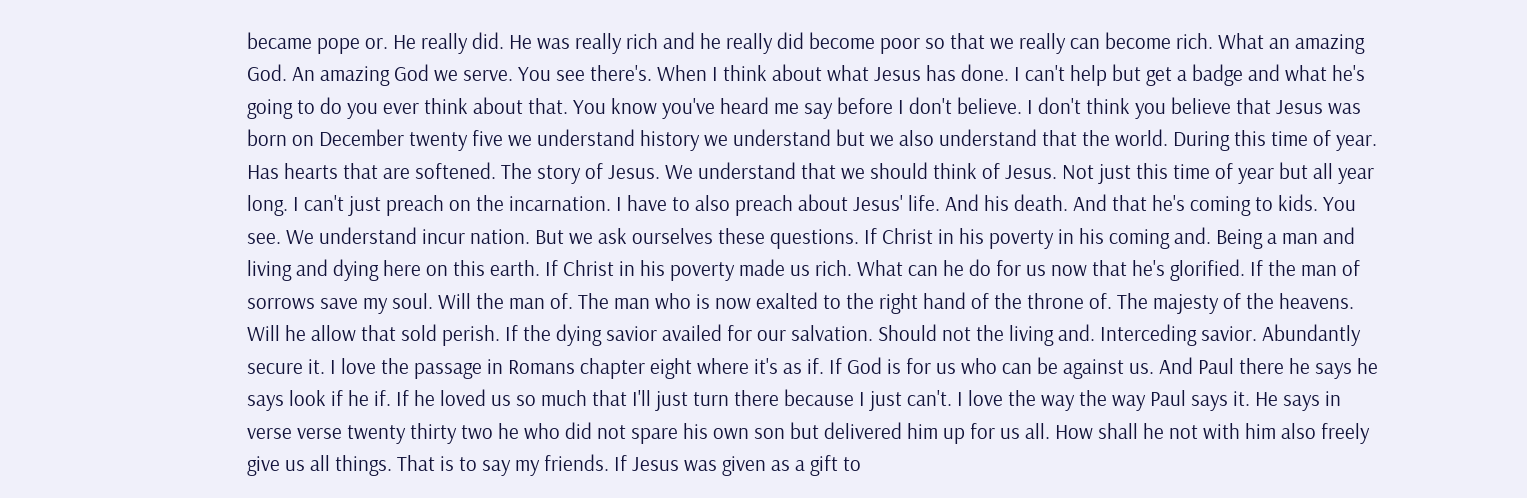became pope or. He really did. He was really rich and he really did become poor so that we really can become rich. What an amazing God. An amazing God we serve. You see there's. When I think about what Jesus has done. I can't help but get a badge and what he's going to do you ever think about that. You know you've heard me say before I don't believe. I don't think you believe that Jesus was born on December twenty five we understand history we understand but we also understand that the world. During this time of year. Has hearts that are softened. The story of Jesus. We understand that we should think of Jesus. Not just this time of year but all year long. I can't just preach on the incarnation. I have to also preach about Jesus' life. And his death. And that he's coming to kids. You see. We understand incur nation. But we ask ourselves these questions. If Christ in his poverty in his coming and. Being a man and living and dying here on this earth. If Christ in his poverty made us rich. What can he do for us now that he's glorified. If the man of sorrows save my soul. Will the man of. The man who is now exalted to the right hand of the throne of. The majesty of the heavens. Will he allow that sold perish. If the dying savior availed for our salvation. Should not the living and. Interceding savior. Abundantly secure it. I love the passage in Romans chapter eight where it's as if. If God is for us who can be against us. And Paul there he says he says look if he if. If he loved us so much that I'll just turn there because I just can't. I love the way the way Paul says it. He says in verse verse twenty thirty two he who did not spare his own son but delivered him up for us all. How shall he not with him also freely give us all things. That is to say my friends. If Jesus was given as a gift to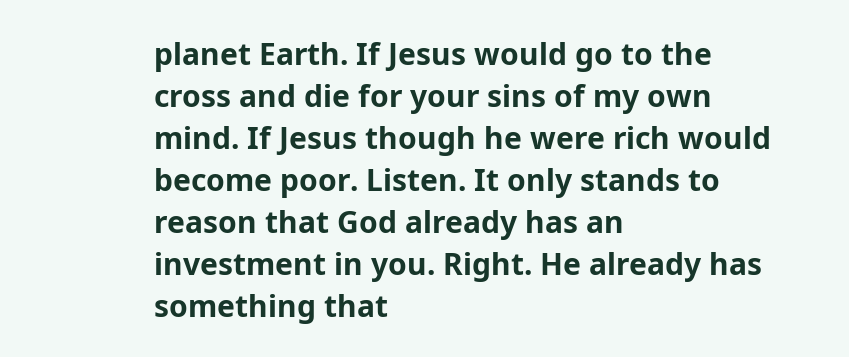planet Earth. If Jesus would go to the cross and die for your sins of my own mind. If Jesus though he were rich would become poor. Listen. It only stands to reason that God already has an investment in you. Right. He already has something that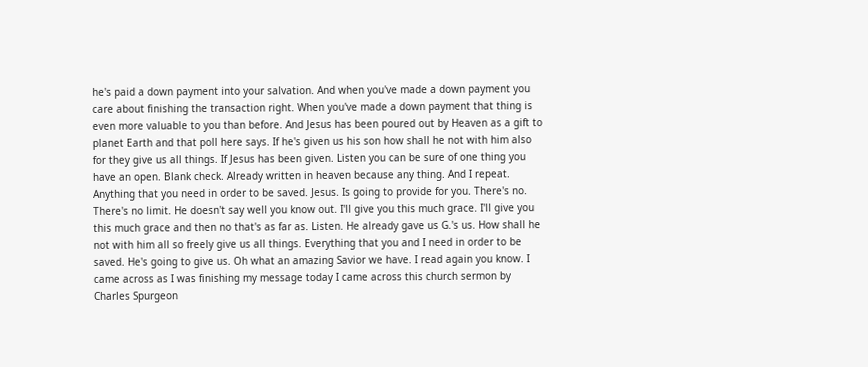he's paid a down payment into your salvation. And when you've made a down payment you care about finishing the transaction right. When you've made a down payment that thing is even more valuable to you than before. And Jesus has been poured out by Heaven as a gift to planet Earth and that poll here says. If he's given us his son how shall he not with him also for they give us all things. If Jesus has been given. Listen you can be sure of one thing you have an open. Blank check. Already written in heaven because any thing. And I repeat. Anything that you need in order to be saved. Jesus. Is going to provide for you. There's no. There's no limit. He doesn't say well you know out. I'll give you this much grace. I'll give you this much grace and then no that's as far as. Listen. He already gave us G.'s us. How shall he not with him all so freely give us all things. Everything that you and I need in order to be saved. He's going to give us. Oh what an amazing Savior we have. I read again you know. I came across as I was finishing my message today I came across this church sermon by Charles Spurgeon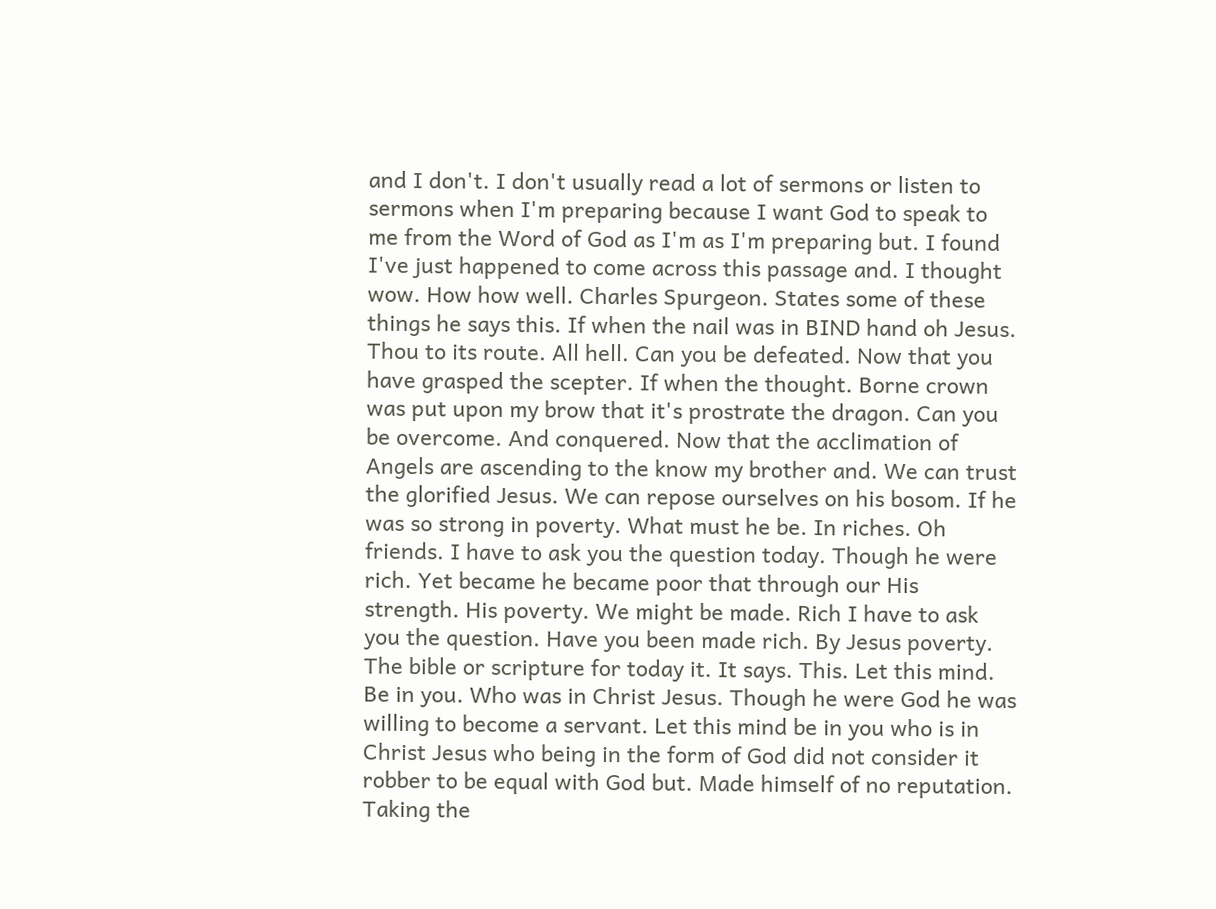and I don't. I don't usually read a lot of sermons or listen to sermons when I'm preparing because I want God to speak to me from the Word of God as I'm as I'm preparing but. I found I've just happened to come across this passage and. I thought wow. How how well. Charles Spurgeon. States some of these things he says this. If when the nail was in BIND hand oh Jesus. Thou to its route. All hell. Can you be defeated. Now that you have grasped the scepter. If when the thought. Borne crown was put upon my brow that it's prostrate the dragon. Can you be overcome. And conquered. Now that the acclimation of Angels are ascending to the know my brother and. We can trust the glorified Jesus. We can repose ourselves on his bosom. If he was so strong in poverty. What must he be. In riches. Oh friends. I have to ask you the question today. Though he were rich. Yet became he became poor that through our His strength. His poverty. We might be made. Rich I have to ask you the question. Have you been made rich. By Jesus poverty. The bible or scripture for today it. It says. This. Let this mind. Be in you. Who was in Christ Jesus. Though he were God he was willing to become a servant. Let this mind be in you who is in Christ Jesus who being in the form of God did not consider it robber to be equal with God but. Made himself of no reputation. Taking the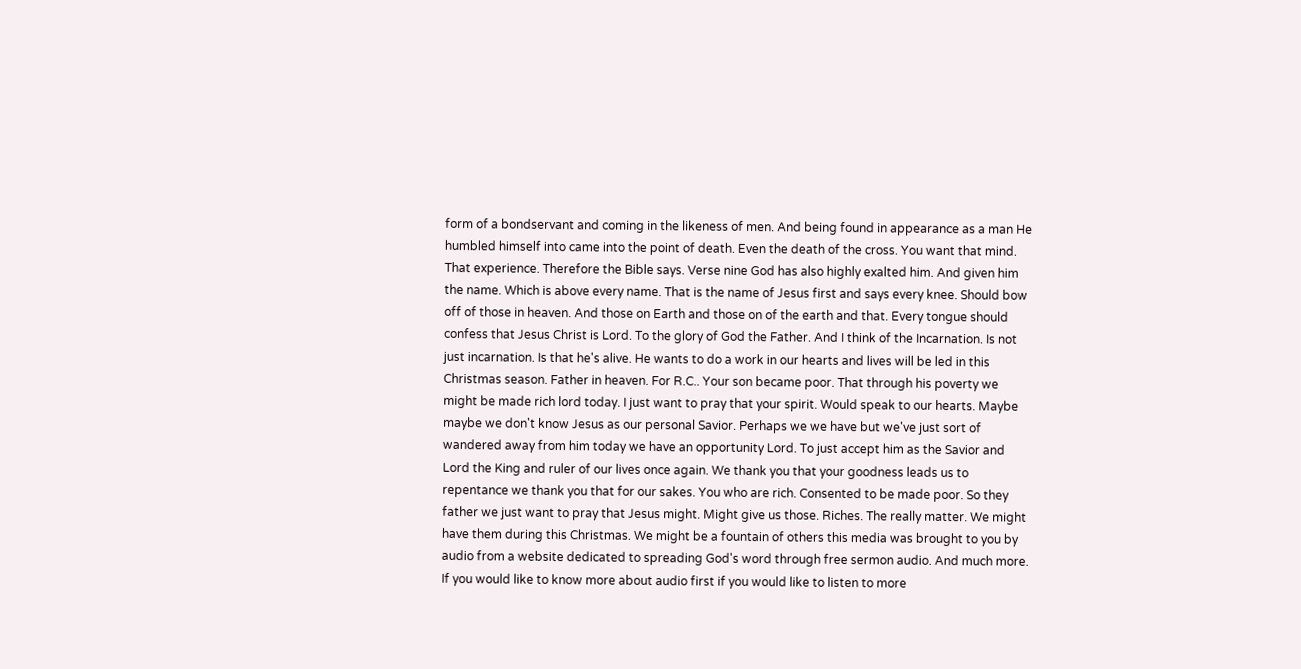form of a bondservant and coming in the likeness of men. And being found in appearance as a man He humbled himself into came into the point of death. Even the death of the cross. You want that mind. That experience. Therefore the Bible says. Verse nine God has also highly exalted him. And given him the name. Which is above every name. That is the name of Jesus first and says every knee. Should bow off of those in heaven. And those on Earth and those on of the earth and that. Every tongue should confess that Jesus Christ is Lord. To the glory of God the Father. And I think of the Incarnation. Is not just incarnation. Is that he's alive. He wants to do a work in our hearts and lives will be led in this Christmas season. Father in heaven. For R.C.. Your son became poor. That through his poverty we might be made rich lord today. I just want to pray that your spirit. Would speak to our hearts. Maybe maybe we don't know Jesus as our personal Savior. Perhaps we we have but we've just sort of wandered away from him today we have an opportunity Lord. To just accept him as the Savior and Lord the King and ruler of our lives once again. We thank you that your goodness leads us to repentance we thank you that for our sakes. You who are rich. Consented to be made poor. So they father we just want to pray that Jesus might. Might give us those. Riches. The really matter. We might have them during this Christmas. We might be a fountain of others this media was brought to you by audio from a website dedicated to spreading God's word through free sermon audio. And much more. If you would like to know more about audio first if you would like to listen to more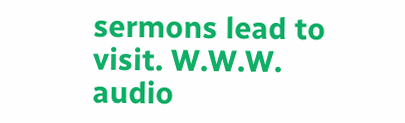sermons lead to visit. W.W.W. audio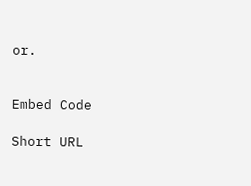or.


Embed Code

Short URL